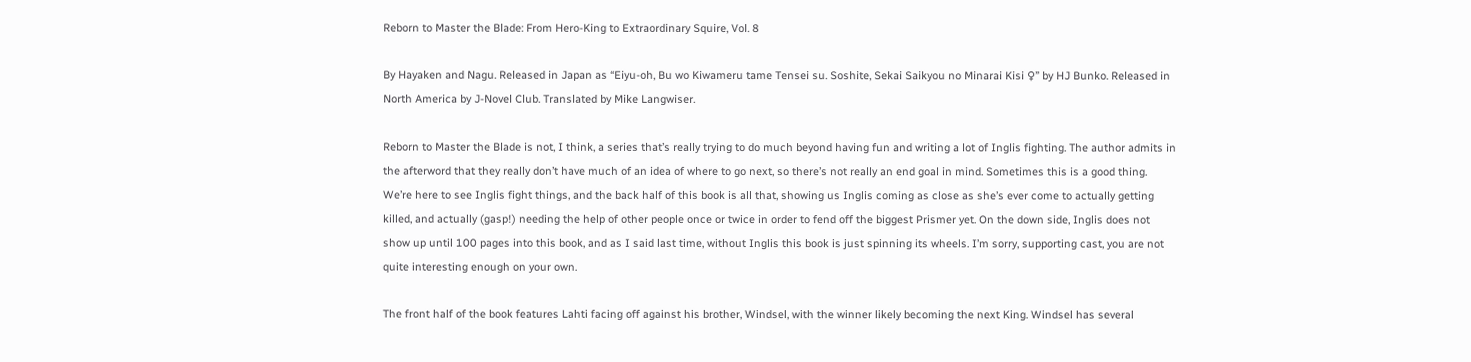Reborn to Master the Blade: From Hero-King to Extraordinary Squire, Vol. 8

By Hayaken and Nagu. Released in Japan as “Eiyu-oh, Bu wo Kiwameru tame Tensei su. Soshite, Sekai Saikyou no Minarai Kisi ♀” by HJ Bunko. Released in North America by J-Novel Club. Translated by Mike Langwiser.

Reborn to Master the Blade is not, I think, a series that’s really trying to do much beyond having fun and writing a lot of Inglis fighting. The author admits in the afterword that they really don’t have much of an idea of where to go next, so there’s not really an end goal in mind. Sometimes this is a good thing. We’re here to see Inglis fight things, and the back half of this book is all that, showing us Inglis coming as close as she’s ever come to actually getting killed, and actually (gasp!) needing the help of other people once or twice in order to fend off the biggest Prismer yet. On the down side, Inglis does not show up until 100 pages into this book, and as I said last time, without Inglis this book is just spinning its wheels. I’m sorry, supporting cast, you are not quite interesting enough on your own.

The front half of the book features Lahti facing off against his brother, Windsel, with the winner likely becoming the next King. Windsel has several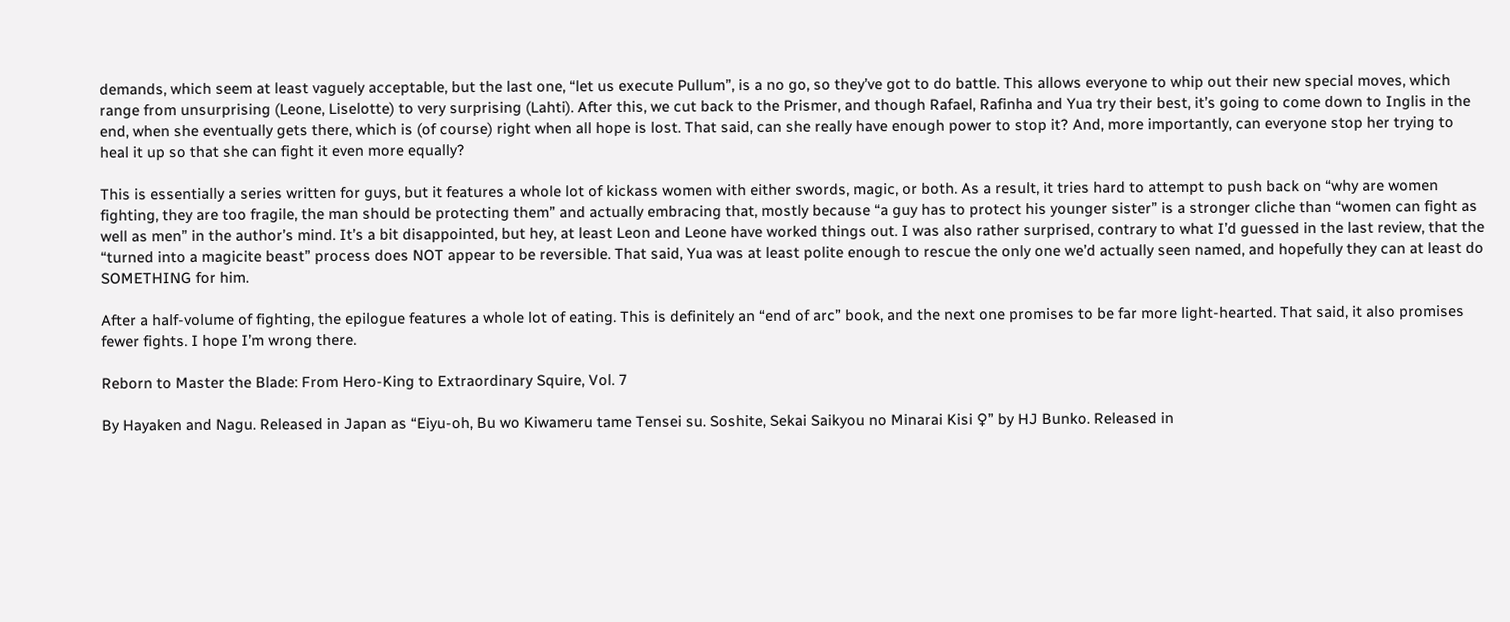demands, which seem at least vaguely acceptable, but the last one, “let us execute Pullum”, is a no go, so they’ve got to do battle. This allows everyone to whip out their new special moves, which range from unsurprising (Leone, Liselotte) to very surprising (Lahti). After this, we cut back to the Prismer, and though Rafael, Rafinha and Yua try their best, it’s going to come down to Inglis in the end, when she eventually gets there, which is (of course) right when all hope is lost. That said, can she really have enough power to stop it? And, more importantly, can everyone stop her trying to heal it up so that she can fight it even more equally?

This is essentially a series written for guys, but it features a whole lot of kickass women with either swords, magic, or both. As a result, it tries hard to attempt to push back on “why are women fighting, they are too fragile, the man should be protecting them” and actually embracing that, mostly because “a guy has to protect his younger sister” is a stronger cliche than “women can fight as well as men” in the author’s mind. It’s a bit disappointed, but hey, at least Leon and Leone have worked things out. I was also rather surprised, contrary to what I’d guessed in the last review, that the “turned into a magicite beast” process does NOT appear to be reversible. That said, Yua was at least polite enough to rescue the only one we’d actually seen named, and hopefully they can at least do SOMETHING for him.

After a half-volume of fighting, the epilogue features a whole lot of eating. This is definitely an “end of arc” book, and the next one promises to be far more light-hearted. That said, it also promises fewer fights. I hope I’m wrong there.

Reborn to Master the Blade: From Hero-King to Extraordinary Squire, Vol. 7

By Hayaken and Nagu. Released in Japan as “Eiyu-oh, Bu wo Kiwameru tame Tensei su. Soshite, Sekai Saikyou no Minarai Kisi ♀” by HJ Bunko. Released in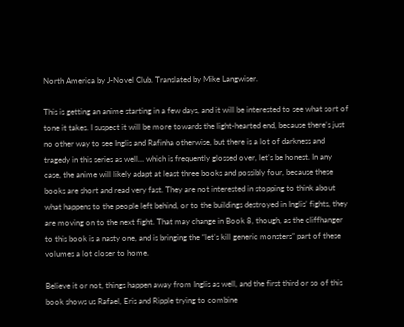North America by J-Novel Club. Translated by Mike Langwiser.

This is getting an anime starting in a few days, and it will be interested to see what sort of tone it takes. I suspect it will be more towards the light-hearted end, because there’s just no other way to see Inglis and Rafinha otherwise, but there is a lot of darkness and tragedy in this series as well… which is frequently glossed over, let’s be honest. In any case, the anime will likely adapt at least three books and possibly four, because these books are short and read very fast. They are not interested in stopping to think about what happens to the people left behind, or to the buildings destroyed in Inglis’ fights, they are moving on to the next fight. That may change in Book 8, though, as the cliffhanger to this book is a nasty one, and is bringing the “let’s kill generic monsters” part of these volumes a lot closer to home.

Believe it or not, things happen away from Inglis as well, and the first third or so of this book shows us Rafael, Eris and Ripple trying to combine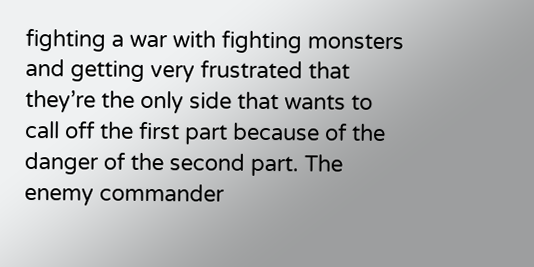fighting a war with fighting monsters and getting very frustrated that they’re the only side that wants to call off the first part because of the danger of the second part. The enemy commander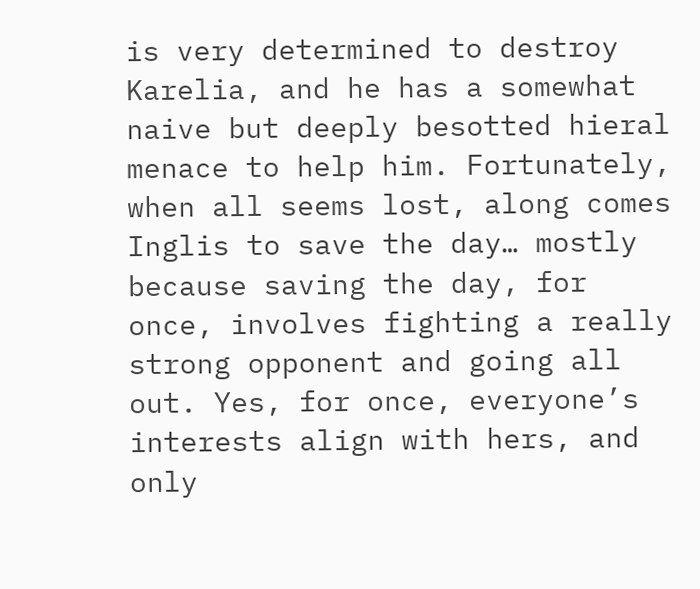is very determined to destroy Karelia, and he has a somewhat naive but deeply besotted hieral menace to help him. Fortunately, when all seems lost, along comes Inglis to save the day… mostly because saving the day, for once, involves fighting a really strong opponent and going all out. Yes, for once, everyone’s interests align with hers, and only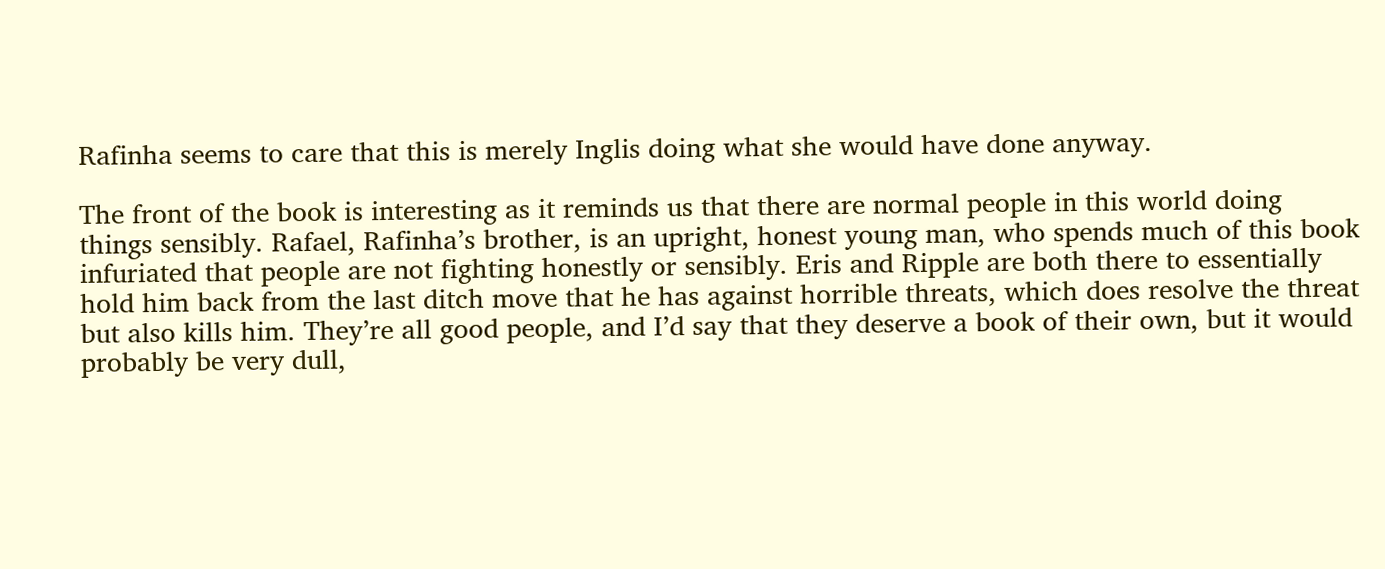Rafinha seems to care that this is merely Inglis doing what she would have done anyway.

The front of the book is interesting as it reminds us that there are normal people in this world doing things sensibly. Rafael, Rafinha’s brother, is an upright, honest young man, who spends much of this book infuriated that people are not fighting honestly or sensibly. Eris and Ripple are both there to essentially hold him back from the last ditch move that he has against horrible threats, which does resolve the threat but also kills him. They’re all good people, and I’d say that they deserve a book of their own, but it would probably be very dull,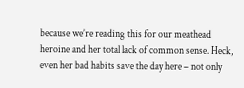because we’re reading this for our meathead heroine and her total lack of common sense. Heck, even her bad habits save the day here – not only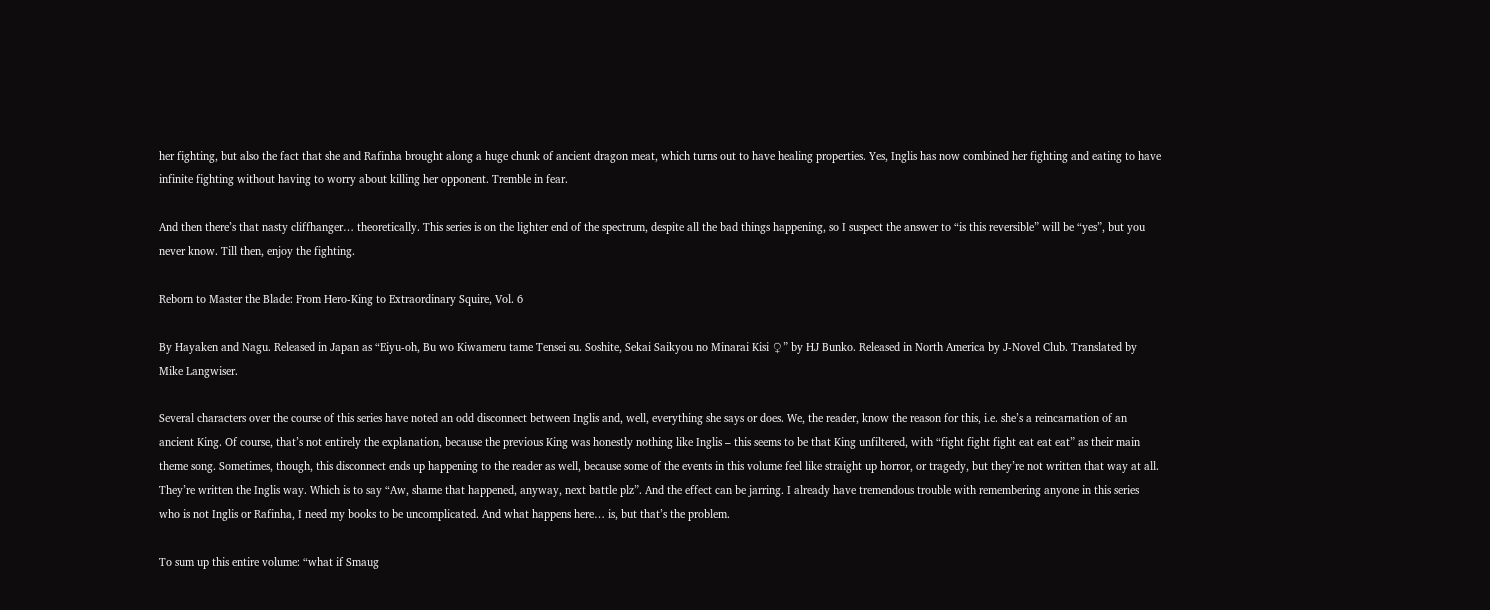her fighting, but also the fact that she and Rafinha brought along a huge chunk of ancient dragon meat, which turns out to have healing properties. Yes, Inglis has now combined her fighting and eating to have infinite fighting without having to worry about killing her opponent. Tremble in fear.

And then there’s that nasty cliffhanger… theoretically. This series is on the lighter end of the spectrum, despite all the bad things happening, so I suspect the answer to “is this reversible” will be “yes”, but you never know. Till then, enjoy the fighting.

Reborn to Master the Blade: From Hero-King to Extraordinary Squire, Vol. 6

By Hayaken and Nagu. Released in Japan as “Eiyu-oh, Bu wo Kiwameru tame Tensei su. Soshite, Sekai Saikyou no Minarai Kisi ♀” by HJ Bunko. Released in North America by J-Novel Club. Translated by Mike Langwiser.

Several characters over the course of this series have noted an odd disconnect between Inglis and, well, everything she says or does. We, the reader, know the reason for this, i.e. she’s a reincarnation of an ancient King. Of course, that’s not entirely the explanation, because the previous King was honestly nothing like Inglis – this seems to be that King unfiltered, with “fight fight fight eat eat eat” as their main theme song. Sometimes, though, this disconnect ends up happening to the reader as well, because some of the events in this volume feel like straight up horror, or tragedy, but they’re not written that way at all. They’re written the Inglis way. Which is to say “Aw, shame that happened, anyway, next battle plz”. And the effect can be jarring. I already have tremendous trouble with remembering anyone in this series who is not Inglis or Rafinha, I need my books to be uncomplicated. And what happens here… is, but that’s the problem.

To sum up this entire volume: “what if Smaug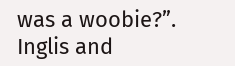was a woobie?”. Inglis and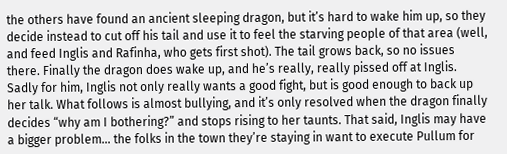the others have found an ancient sleeping dragon, but it’s hard to wake him up, so they decide instead to cut off his tail and use it to feel the starving people of that area (well, and feed Inglis and Rafinha, who gets first shot). The tail grows back, so no issues there. Finally the dragon does wake up, and he’s really, really pissed off at Inglis. Sadly for him, Inglis not only really wants a good fight, but is good enough to back up her talk. What follows is almost bullying, and it’s only resolved when the dragon finally decides “why am I bothering?” and stops rising to her taunts. That said, Inglis may have a bigger problem… the folks in the town they’re staying in want to execute Pullum for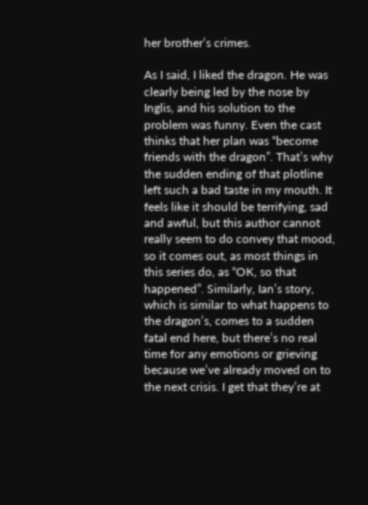her brother’s crimes.

As I said, I liked the dragon. He was clearly being led by the nose by Inglis, and his solution to the problem was funny. Even the cast thinks that her plan was “become friends with the dragon”. That’s why the sudden ending of that plotline left such a bad taste in my mouth. It feels like it should be terrifying, sad and awful, but this author cannot really seem to do convey that mood, so it comes out, as most things in this series do, as “OK, so that happened”. Similarly, Ian’s story, which is similar to what happens to the dragon’s, comes to a sudden fatal end here, but there’s no real time for any emotions or grieving because we’ve already moved on to the next crisis. I get that they’re at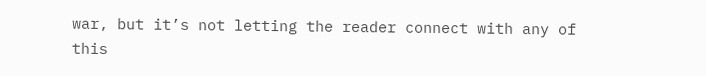war, but it’s not letting the reader connect with any of this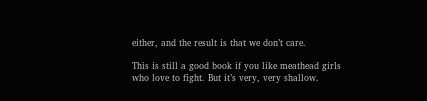either, and the result is that we don’t care.

This is still a good book if you like meathead girls who love to fight. But it’s very, very shallow.